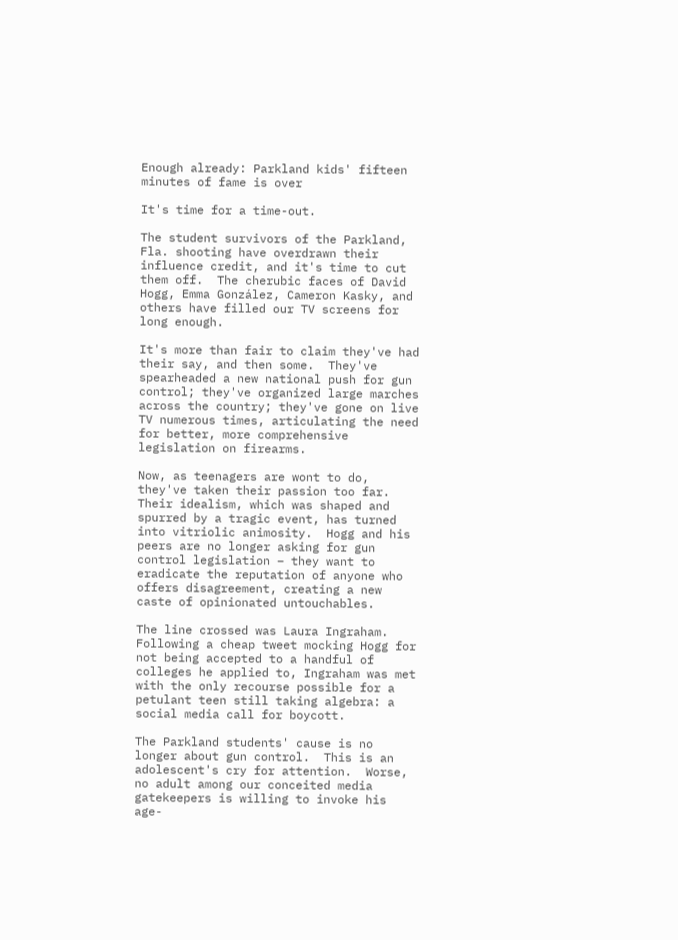Enough already: Parkland kids' fifteen minutes of fame is over

It's time for a time-out.

The student survivors of the Parkland, Fla. shooting have overdrawn their influence credit, and it's time to cut them off.  The cherubic faces of David Hogg, Emma González, Cameron Kasky, and others have filled our TV screens for long enough.

It's more than fair to claim they've had their say, and then some.  They've spearheaded a new national push for gun control; they've organized large marches across the country; they've gone on live TV numerous times, articulating the need for better, more comprehensive legislation on firearms.

Now, as teenagers are wont to do, they've taken their passion too far.  Their idealism, which was shaped and spurred by a tragic event, has turned into vitriolic animosity.  Hogg and his peers are no longer asking for gun control legislation – they want to eradicate the reputation of anyone who offers disagreement, creating a new caste of opinionated untouchables.

The line crossed was Laura Ingraham.  Following a cheap tweet mocking Hogg for not being accepted to a handful of colleges he applied to, Ingraham was met with the only recourse possible for a petulant teen still taking algebra: a social media call for boycott.

The Parkland students' cause is no longer about gun control.  This is an adolescent's cry for attention.  Worse, no adult among our conceited media gatekeepers is willing to invoke his age-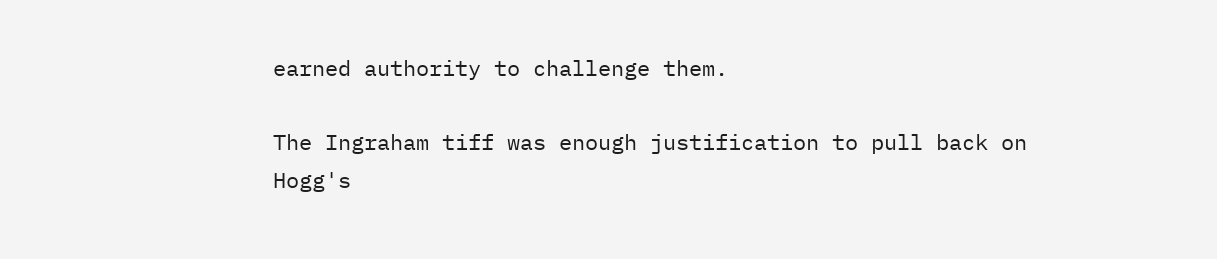earned authority to challenge them.

The Ingraham tiff was enough justification to pull back on Hogg's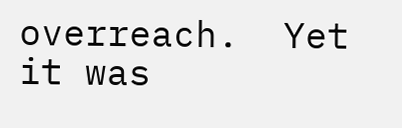overreach.  Yet it was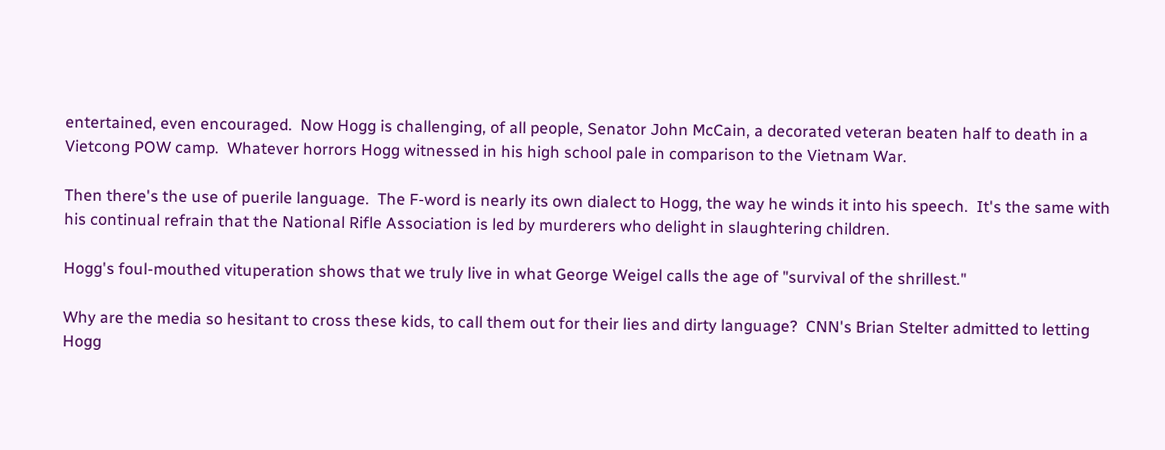entertained, even encouraged.  Now Hogg is challenging, of all people, Senator John McCain, a decorated veteran beaten half to death in a Vietcong POW camp.  Whatever horrors Hogg witnessed in his high school pale in comparison to the Vietnam War.

Then there's the use of puerile language.  The F-word is nearly its own dialect to Hogg, the way he winds it into his speech.  It's the same with his continual refrain that the National Rifle Association is led by murderers who delight in slaughtering children.

Hogg's foul-mouthed vituperation shows that we truly live in what George Weigel calls the age of "survival of the shrillest."

Why are the media so hesitant to cross these kids, to call them out for their lies and dirty language?  CNN's Brian Stelter admitted to letting Hogg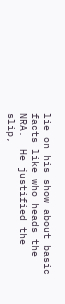lie on his show about basic facts like who heads the NRA.  He justified the slip,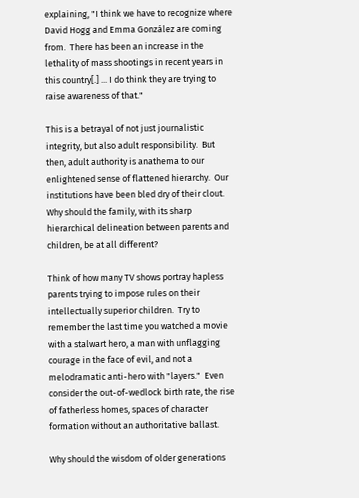explaining, "I think we have to recognize where David Hogg and Emma González are coming from.  There has been an increase in the lethality of mass shootings in recent years in this country[.] ... I do think they are trying to raise awareness of that."

This is a betrayal of not just journalistic integrity, but also adult responsibility.  But then, adult authority is anathema to our enlightened sense of flattened hierarchy.  Our institutions have been bled dry of their clout.  Why should the family, with its sharp hierarchical delineation between parents and children, be at all different?

Think of how many TV shows portray hapless parents trying to impose rules on their intellectually superior children.  Try to remember the last time you watched a movie with a stalwart hero, a man with unflagging courage in the face of evil, and not a melodramatic anti-hero with "layers."  Even consider the out-of-wedlock birth rate, the rise of fatherless homes, spaces of character formation without an authoritative ballast.

Why should the wisdom of older generations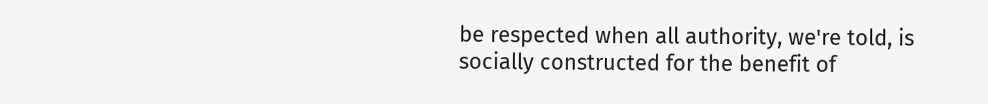be respected when all authority, we're told, is socially constructed for the benefit of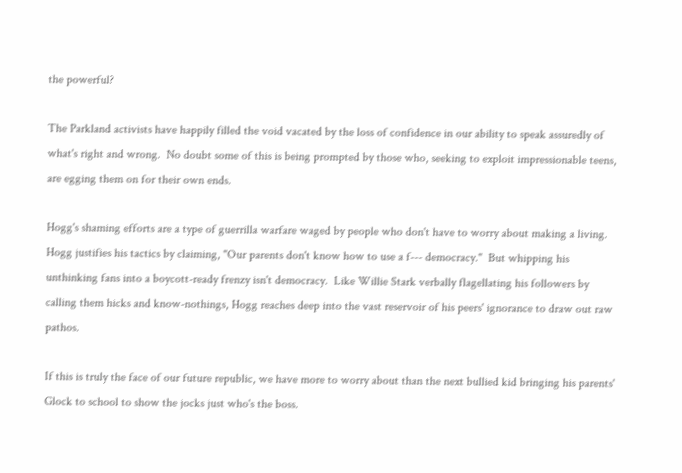the powerful?

The Parkland activists have happily filled the void vacated by the loss of confidence in our ability to speak assuredly of what's right and wrong.  No doubt some of this is being prompted by those who, seeking to exploit impressionable teens, are egging them on for their own ends.

Hogg's shaming efforts are a type of guerrilla warfare waged by people who don't have to worry about making a living.  Hogg justifies his tactics by claiming, "Our parents don't know how to use a f--- democracy."  But whipping his unthinking fans into a boycott-ready frenzy isn't democracy.  Like Willie Stark verbally flagellating his followers by calling them hicks and know-nothings, Hogg reaches deep into the vast reservoir of his peers' ignorance to draw out raw pathos.

If this is truly the face of our future republic, we have more to worry about than the next bullied kid bringing his parents' Glock to school to show the jocks just who's the boss.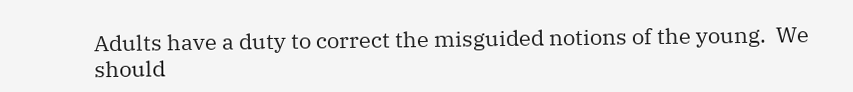Adults have a duty to correct the misguided notions of the young.  We should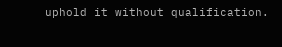uphold it without qualification.